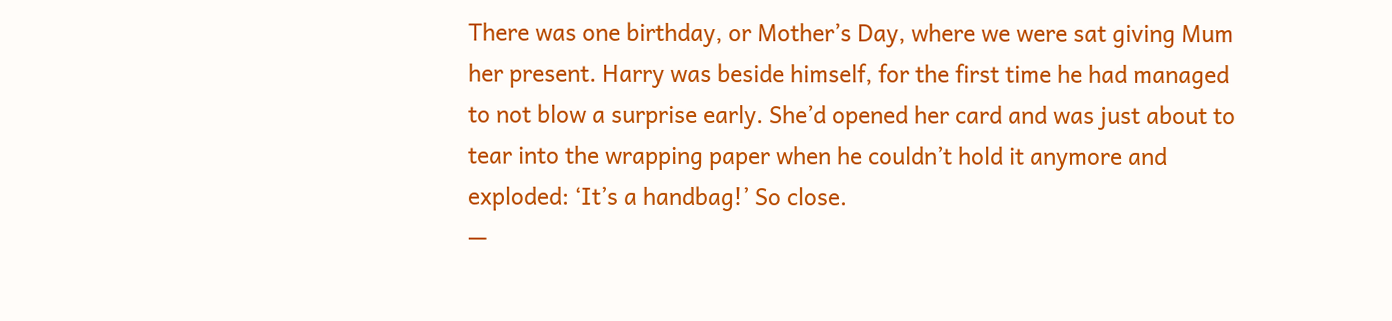There was one birthday, or Mother’s Day, where we were sat giving Mum her present. Harry was beside himself, for the first time he had managed to not blow a surprise early. She’d opened her card and was just about to tear into the wrapping paper when he couldn’t hold it anymore and exploded: ‘It’s a handbag!’ So close.
—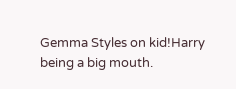Gemma Styles on kid!Harry being a big mouth.